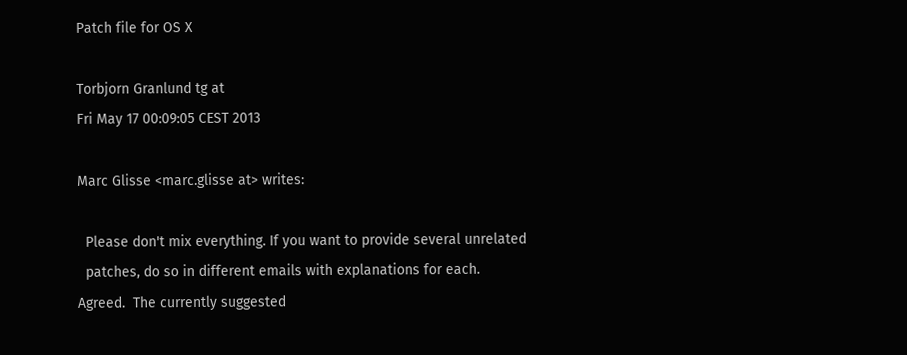Patch file for OS X

Torbjorn Granlund tg at
Fri May 17 00:09:05 CEST 2013

Marc Glisse <marc.glisse at> writes:

  Please don't mix everything. If you want to provide several unrelated
  patches, do so in different emails with explanations for each.
Agreed.  The currently suggested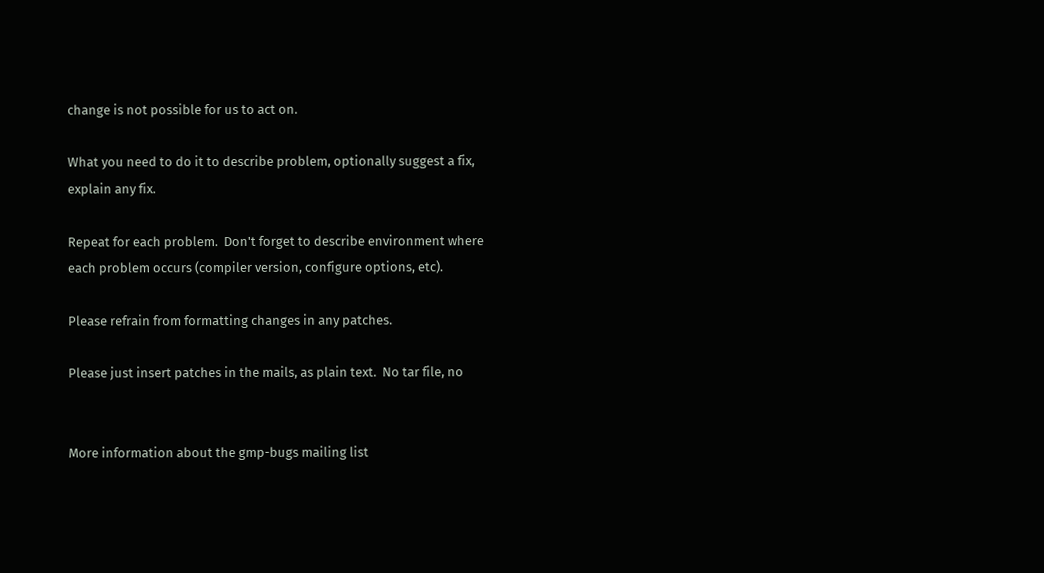change is not possible for us to act on.

What you need to do it to describe problem, optionally suggest a fix,
explain any fix.

Repeat for each problem.  Don't forget to describe environment where
each problem occurs (compiler version, configure options, etc).

Please refrain from formatting changes in any patches.

Please just insert patches in the mails, as plain text.  No tar file, no


More information about the gmp-bugs mailing list